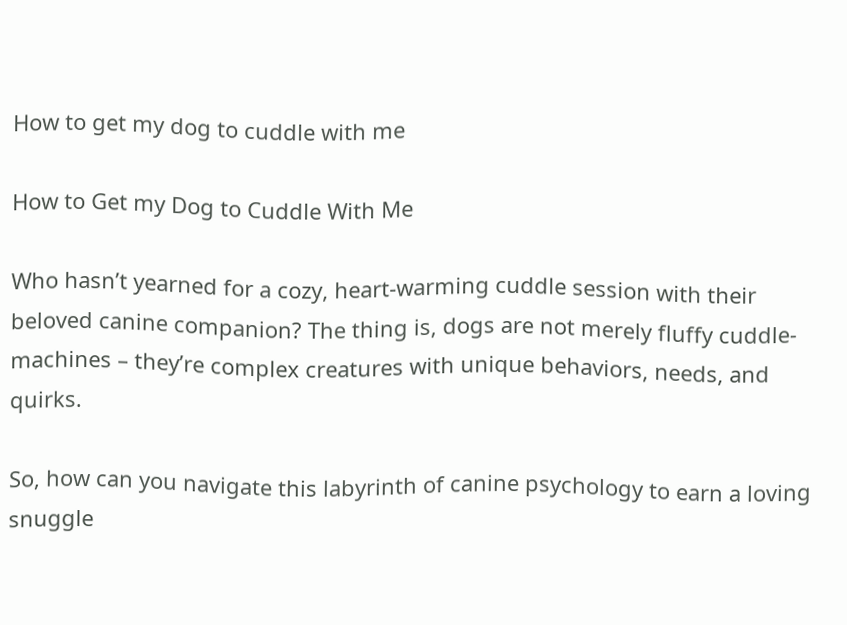How to get my dog to cuddle with me

How to Get my Dog to Cuddle With Me

Who hasn’t yearned for a cozy, heart-warming cuddle session with their beloved canine companion? The thing is, dogs are not merely fluffy cuddle-machines – they’re complex creatures with unique behaviors, needs, and quirks.

So, how can you navigate this labyrinth of canine psychology to earn a loving snuggle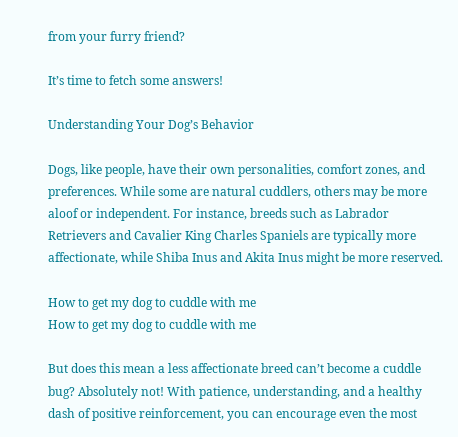from your furry friend?

It’s time to fetch some answers!

Understanding Your Dog’s Behavior

Dogs, like people, have their own personalities, comfort zones, and preferences. While some are natural cuddlers, others may be more aloof or independent. For instance, breeds such as Labrador Retrievers and Cavalier King Charles Spaniels are typically more affectionate, while Shiba Inus and Akita Inus might be more reserved.

How to get my dog to cuddle with me
How to get my dog to cuddle with me

But does this mean a less affectionate breed can’t become a cuddle bug? Absolutely not! With patience, understanding, and a healthy dash of positive reinforcement, you can encourage even the most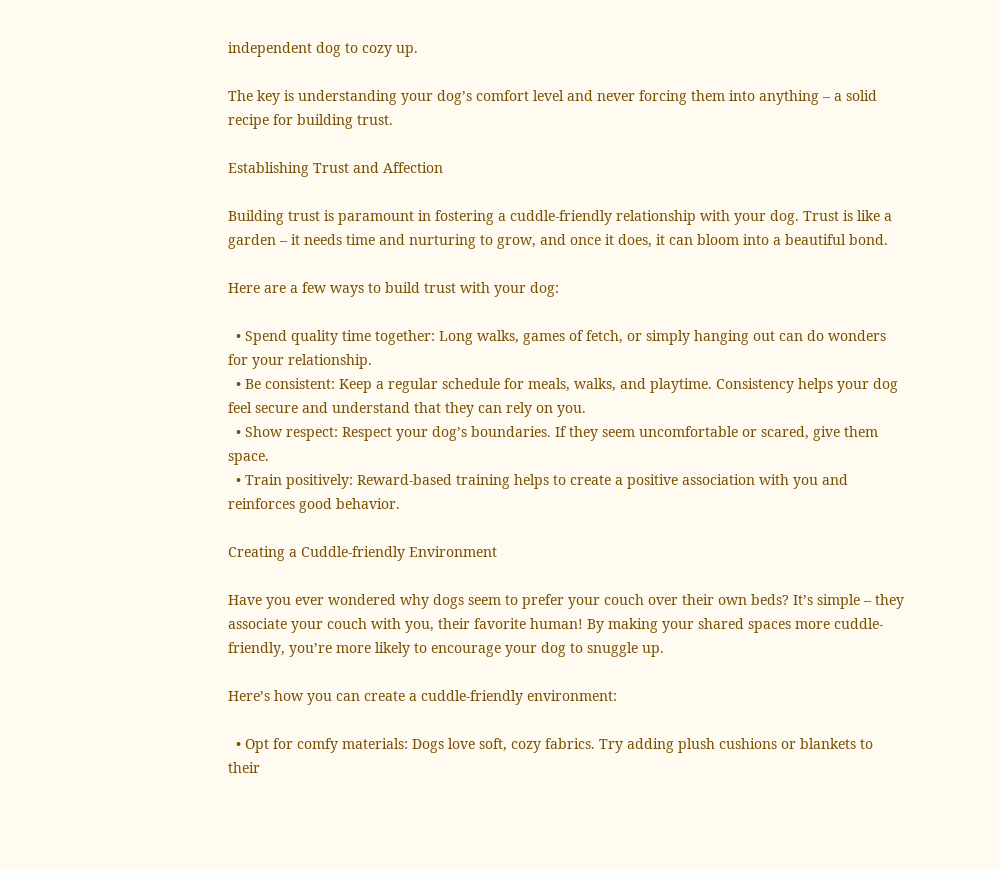independent dog to cozy up.

The key is understanding your dog’s comfort level and never forcing them into anything – a solid recipe for building trust.

Establishing Trust and Affection

Building trust is paramount in fostering a cuddle-friendly relationship with your dog. Trust is like a garden – it needs time and nurturing to grow, and once it does, it can bloom into a beautiful bond.

Here are a few ways to build trust with your dog:

  • Spend quality time together: Long walks, games of fetch, or simply hanging out can do wonders for your relationship.
  • Be consistent: Keep a regular schedule for meals, walks, and playtime. Consistency helps your dog feel secure and understand that they can rely on you.
  • Show respect: Respect your dog’s boundaries. If they seem uncomfortable or scared, give them space.
  • Train positively: Reward-based training helps to create a positive association with you and reinforces good behavior.

Creating a Cuddle-friendly Environment

Have you ever wondered why dogs seem to prefer your couch over their own beds? It’s simple – they associate your couch with you, their favorite human! By making your shared spaces more cuddle-friendly, you’re more likely to encourage your dog to snuggle up.

Here’s how you can create a cuddle-friendly environment:

  • Opt for comfy materials: Dogs love soft, cozy fabrics. Try adding plush cushions or blankets to their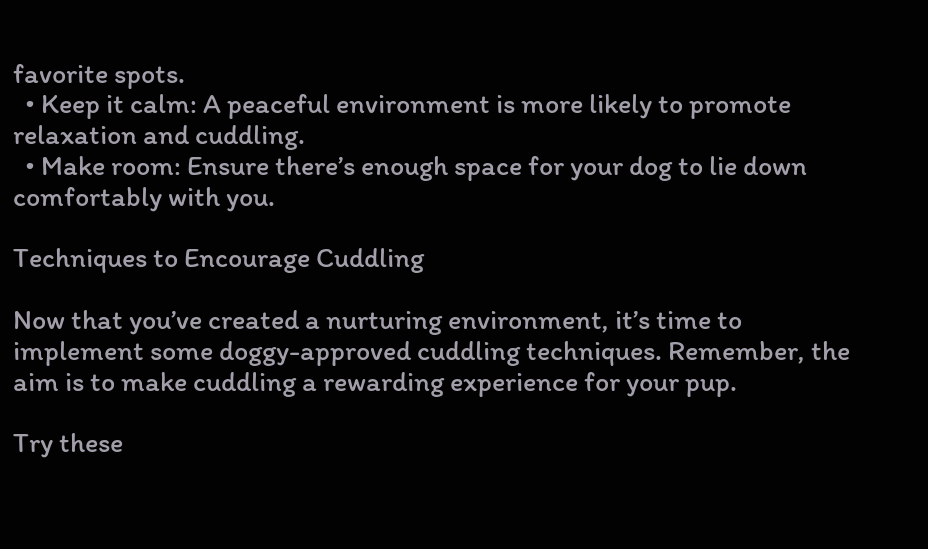favorite spots.
  • Keep it calm: A peaceful environment is more likely to promote relaxation and cuddling.
  • Make room: Ensure there’s enough space for your dog to lie down comfortably with you.

Techniques to Encourage Cuddling

Now that you’ve created a nurturing environment, it’s time to implement some doggy-approved cuddling techniques. Remember, the aim is to make cuddling a rewarding experience for your pup.

Try these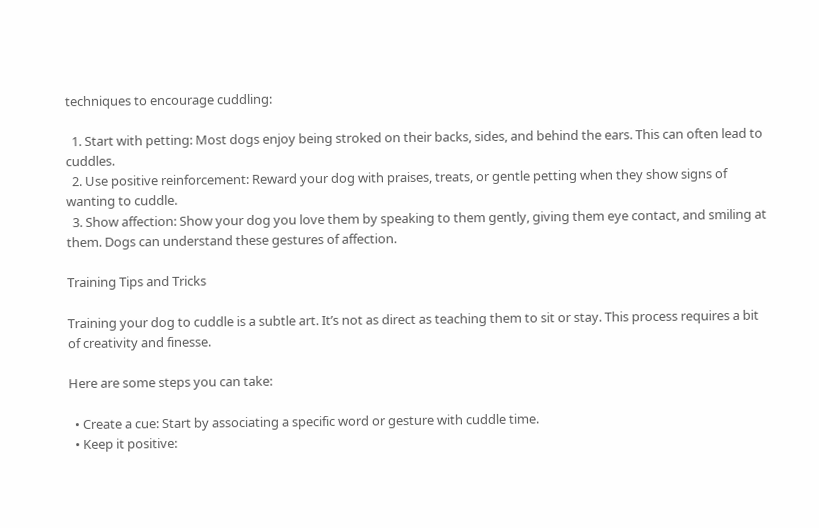techniques to encourage cuddling:

  1. Start with petting: Most dogs enjoy being stroked on their backs, sides, and behind the ears. This can often lead to cuddles.
  2. Use positive reinforcement: Reward your dog with praises, treats, or gentle petting when they show signs of wanting to cuddle.
  3. Show affection: Show your dog you love them by speaking to them gently, giving them eye contact, and smiling at them. Dogs can understand these gestures of affection.

Training Tips and Tricks

Training your dog to cuddle is a subtle art. It’s not as direct as teaching them to sit or stay. This process requires a bit of creativity and finesse.

Here are some steps you can take:

  • Create a cue: Start by associating a specific word or gesture with cuddle time.
  • Keep it positive: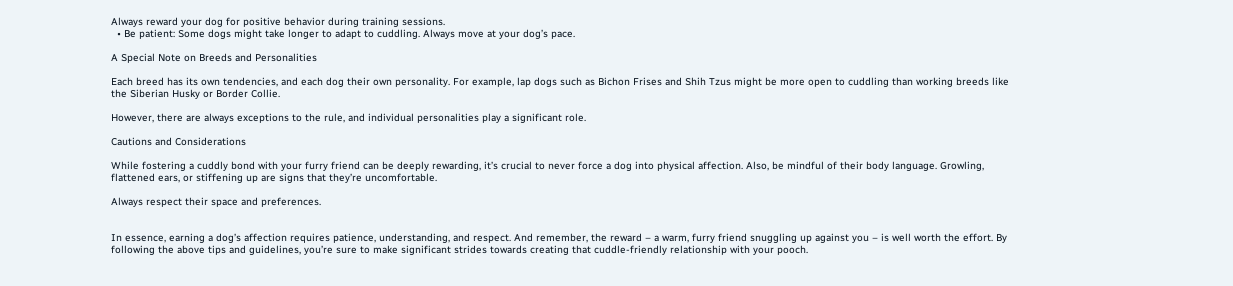Always reward your dog for positive behavior during training sessions.
  • Be patient: Some dogs might take longer to adapt to cuddling. Always move at your dog’s pace.

A Special Note on Breeds and Personalities

Each breed has its own tendencies, and each dog their own personality. For example, lap dogs such as Bichon Frises and Shih Tzus might be more open to cuddling than working breeds like the Siberian Husky or Border Collie.

However, there are always exceptions to the rule, and individual personalities play a significant role.

Cautions and Considerations

While fostering a cuddly bond with your furry friend can be deeply rewarding, it’s crucial to never force a dog into physical affection. Also, be mindful of their body language. Growling, flattened ears, or stiffening up are signs that they’re uncomfortable.

Always respect their space and preferences.


In essence, earning a dog’s affection requires patience, understanding, and respect. And remember, the reward – a warm, furry friend snuggling up against you – is well worth the effort. By following the above tips and guidelines, you’re sure to make significant strides towards creating that cuddle-friendly relationship with your pooch.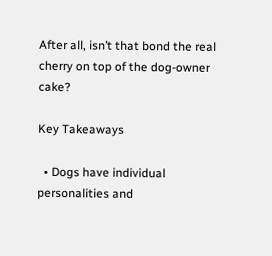After all, isn’t that bond the real cherry on top of the dog-owner cake?

Key Takeaways

  • Dogs have individual personalities and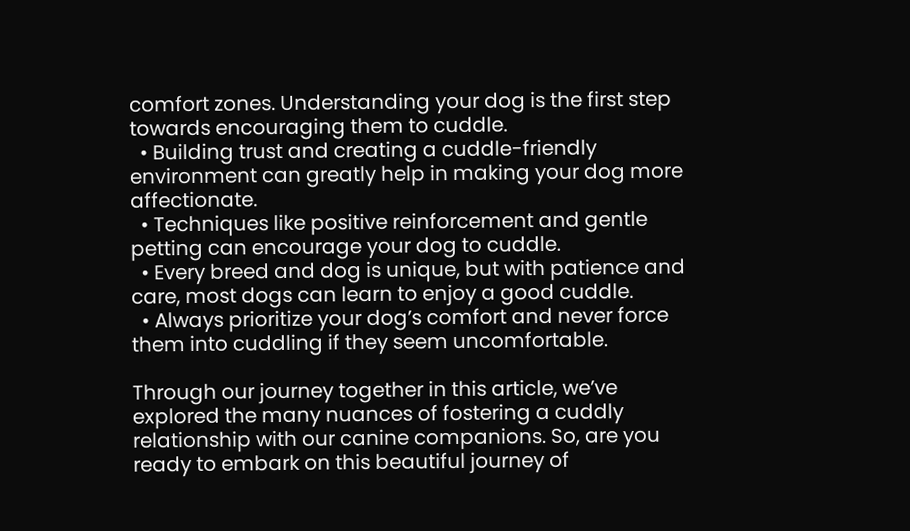comfort zones. Understanding your dog is the first step towards encouraging them to cuddle.
  • Building trust and creating a cuddle-friendly environment can greatly help in making your dog more affectionate.
  • Techniques like positive reinforcement and gentle petting can encourage your dog to cuddle.
  • Every breed and dog is unique, but with patience and care, most dogs can learn to enjoy a good cuddle.
  • Always prioritize your dog’s comfort and never force them into cuddling if they seem uncomfortable.

Through our journey together in this article, we’ve explored the many nuances of fostering a cuddly relationship with our canine companions. So, are you ready to embark on this beautiful journey of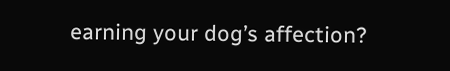earning your dog’s affection?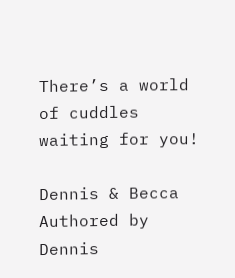There’s a world of cuddles waiting for you!

Dennis & Becca
Authored by Dennis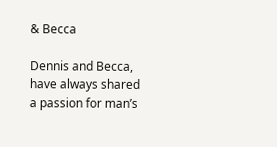& Becca

Dennis and Becca, have always shared a passion for man’s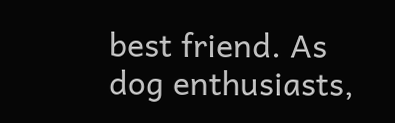best friend. As dog enthusiasts,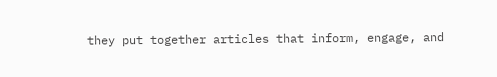they put together articles that inform, engage, and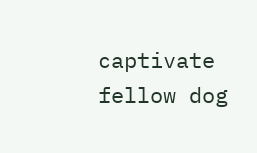captivate fellow dog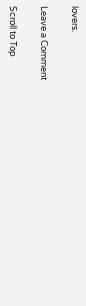lovers.

Leave a Comment

Scroll to Top